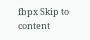fbpx Skip to content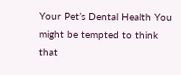Your Pet’s Dental Health You might be tempted to think that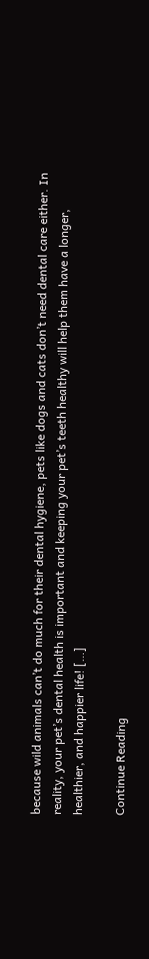because wild animals can’t do much for their dental hygiene, pets like dogs and cats don’t need dental care either. In reality, your pet’s dental health is important and keeping your pet’s teeth healthy will help them have a longer, healthier, and happier life! […]

Continue Reading